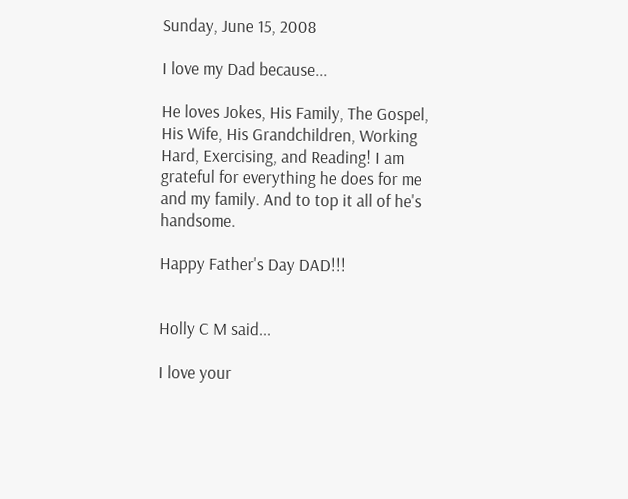Sunday, June 15, 2008

I love my Dad because...

He loves Jokes, His Family, The Gospel, His Wife, His Grandchildren, Working Hard, Exercising, and Reading! I am grateful for everything he does for me and my family. And to top it all of he's handsome.

Happy Father's Day DAD!!!


Holly C M said...

I love your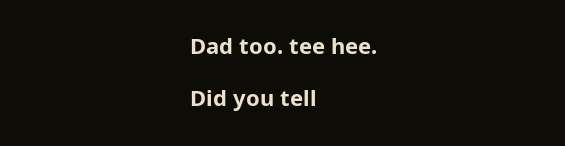Dad too. tee hee.

Did you tell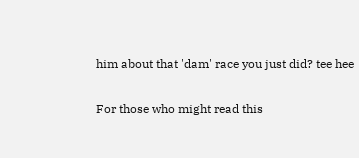him about that 'dam' race you just did? tee hee

For those who might read this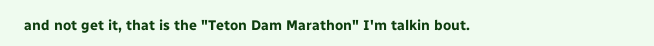and not get it, that is the "Teton Dam Marathon" I'm talkin bout.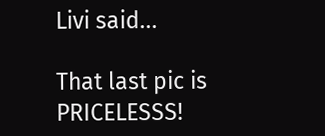Livi said...

That last pic is PRICELESSS!